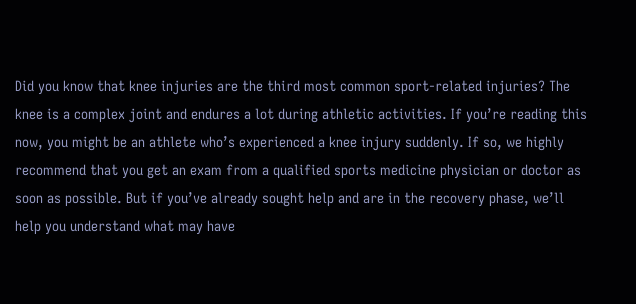Did you know that knee injuries are the third most common sport-related injuries? The knee is a complex joint and endures a lot during athletic activities. If you’re reading this now, you might be an athlete who’s experienced a knee injury suddenly. If so, we highly recommend that you get an exam from a qualified sports medicine physician or doctor as soon as possible. But if you’ve already sought help and are in the recovery phase, we’ll help you understand what may have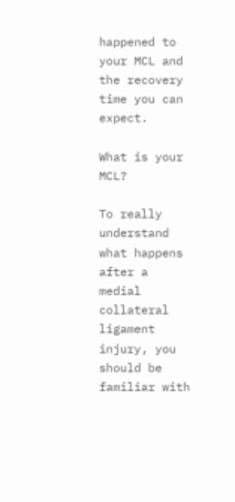happened to your MCL and the recovery time you can expect.

What is your MCL?

To really understand what happens after a medial collateral ligament injury, you should be familiar with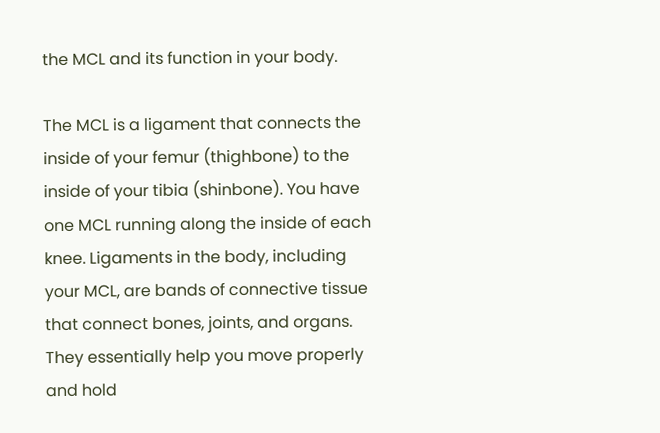the MCL and its function in your body.

The MCL is a ligament that connects the inside of your femur (thighbone) to the inside of your tibia (shinbone). You have one MCL running along the inside of each knee. Ligaments in the body, including your MCL, are bands of connective tissue that connect bones, joints, and organs. They essentially help you move properly and hold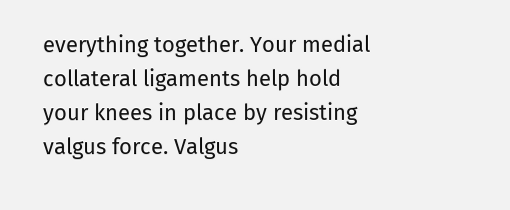everything together. Your medial collateral ligaments help hold your knees in place by resisting valgus force. Valgus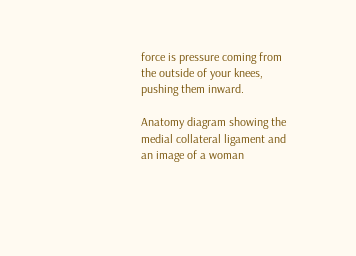force is pressure coming from the outside of your knees, pushing them inward.

Anatomy diagram showing the medial collateral ligament and an image of a woman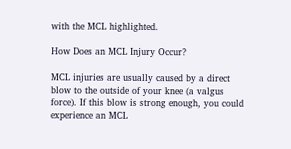with the MCL highlighted.

How Does an MCL Injury Occur?

MCL injuries are usually caused by a direct blow to the outside of your knee (a valgus force). If this blow is strong enough, you could experience an MCL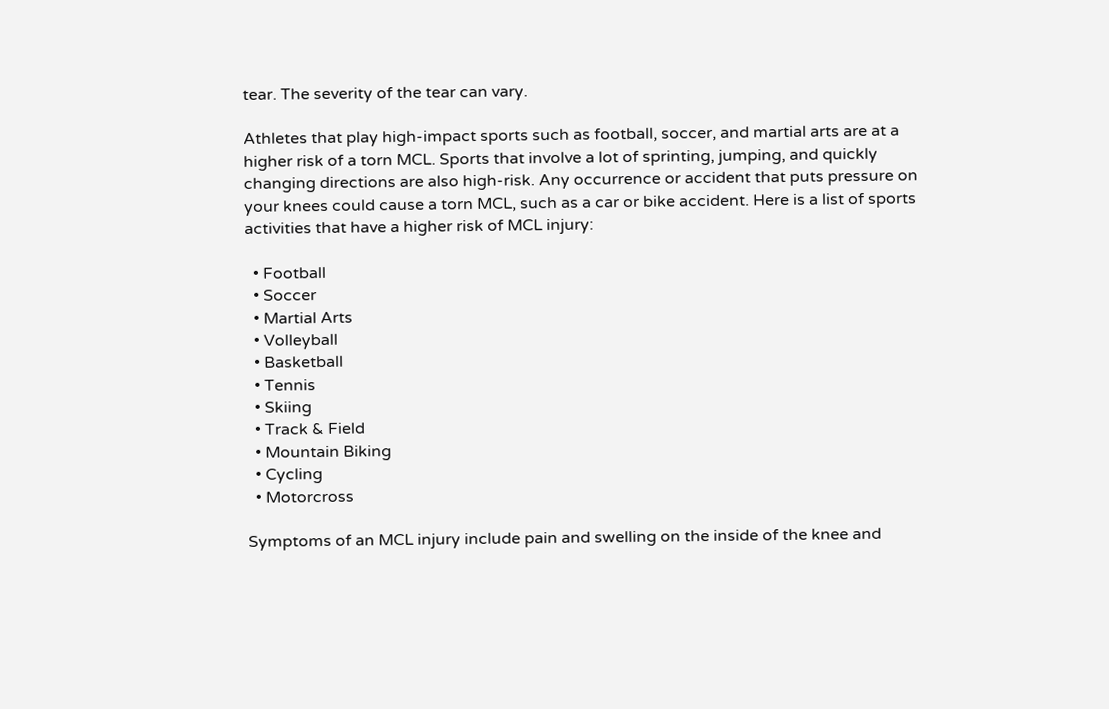tear. The severity of the tear can vary.

Athletes that play high-impact sports such as football, soccer, and martial arts are at a higher risk of a torn MCL. Sports that involve a lot of sprinting, jumping, and quickly changing directions are also high-risk. Any occurrence or accident that puts pressure on your knees could cause a torn MCL, such as a car or bike accident. Here is a list of sports activities that have a higher risk of MCL injury:

  • Football
  • Soccer
  • Martial Arts
  • Volleyball
  • Basketball
  • Tennis
  • Skiing
  • Track & Field
  • Mountain Biking
  • Cycling
  • Motorcross

Symptoms of an MCL injury include pain and swelling on the inside of the knee and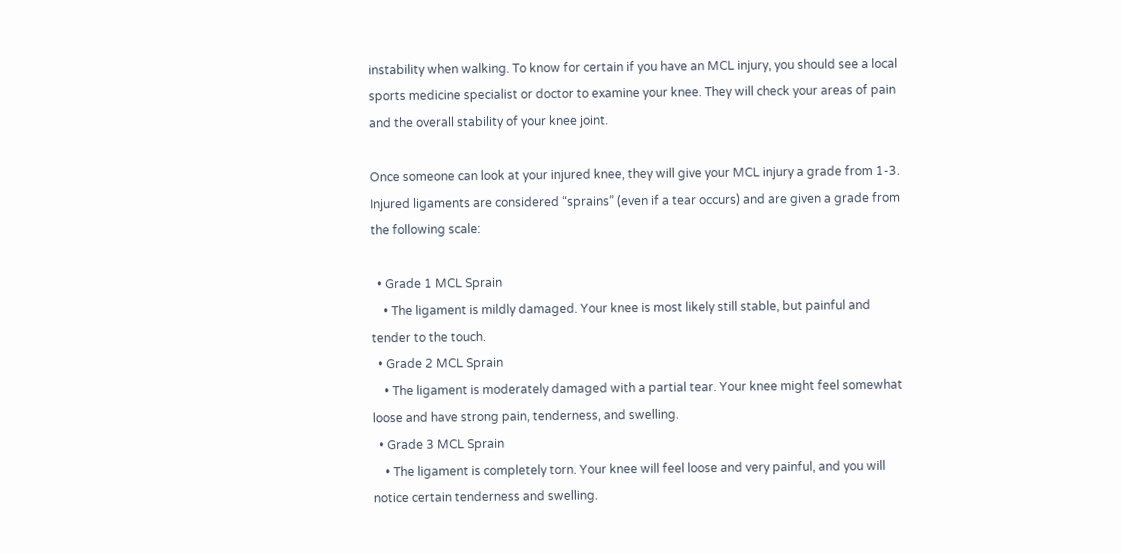instability when walking. To know for certain if you have an MCL injury, you should see a local sports medicine specialist or doctor to examine your knee. They will check your areas of pain and the overall stability of your knee joint.

Once someone can look at your injured knee, they will give your MCL injury a grade from 1-3. Injured ligaments are considered “sprains” (even if a tear occurs) and are given a grade from the following scale:

  • Grade 1 MCL Sprain
    • The ligament is mildly damaged. Your knee is most likely still stable, but painful and tender to the touch.
  • Grade 2 MCL Sprain
    • The ligament is moderately damaged with a partial tear. Your knee might feel somewhat loose and have strong pain, tenderness, and swelling.
  • Grade 3 MCL Sprain
    • The ligament is completely torn. Your knee will feel loose and very painful, and you will notice certain tenderness and swelling.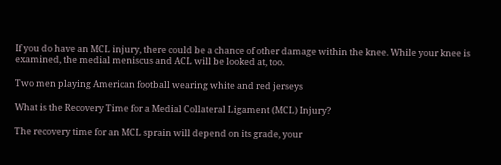If you do have an MCL injury, there could be a chance of other damage within the knee. While your knee is examined, the medial meniscus and ACL will be looked at, too.

Two men playing American football wearing white and red jerseys

What is the Recovery Time for a Medial Collateral Ligament (MCL) Injury?

The recovery time for an MCL sprain will depend on its grade, your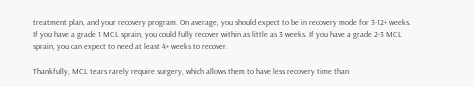treatment plan, and your recovery program. On average, you should expect to be in recovery mode for 3-12+ weeks. If you have a grade 1 MCL sprain, you could fully recover within as little as 3 weeks. If you have a grade 2-3 MCL sprain, you can expect to need at least 4+ weeks to recover.

Thankfully, MCL tears rarely require surgery, which allows them to have less recovery time than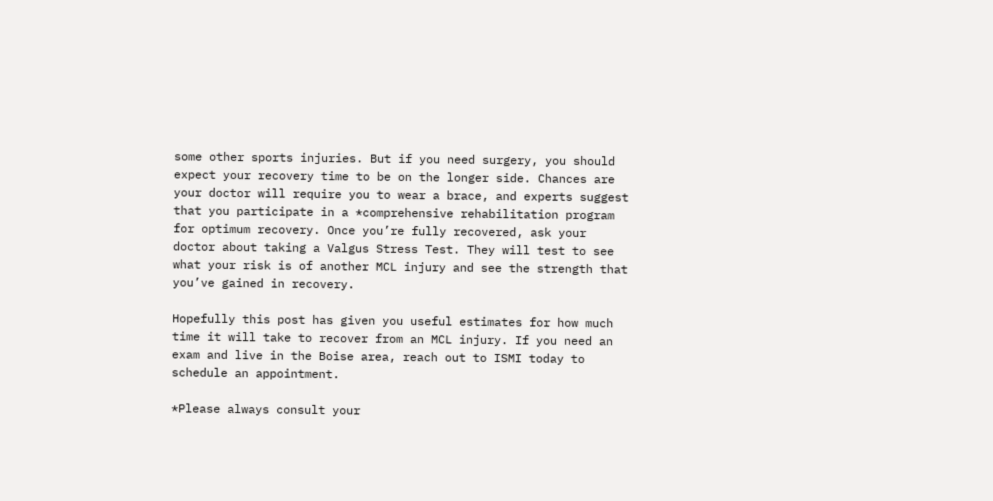some other sports injuries. But if you need surgery, you should expect your recovery time to be on the longer side. Chances are your doctor will require you to wear a brace, and experts suggest that you participate in a *comprehensive rehabilitation program for optimum recovery. Once you’re fully recovered, ask your doctor about taking a Valgus Stress Test. They will test to see what your risk is of another MCL injury and see the strength that you’ve gained in recovery.

Hopefully this post has given you useful estimates for how much time it will take to recover from an MCL injury. If you need an exam and live in the Boise area, reach out to ISMI today to schedule an appointment.

*Please always consult your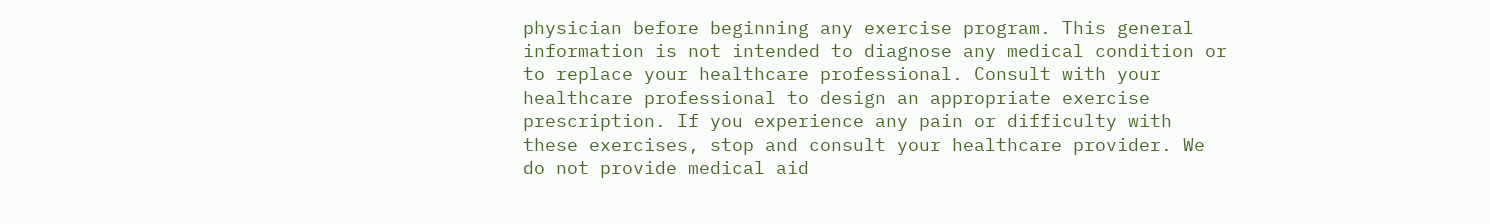physician before beginning any exercise program. This general information is not intended to diagnose any medical condition or to replace your healthcare professional. Consult with your healthcare professional to design an appropriate exercise prescription. If you experience any pain or difficulty with these exercises, stop and consult your healthcare provider. We do not provide medical aid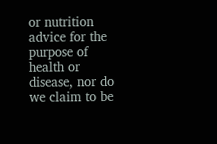or nutrition advice for the purpose of health or disease, nor do we claim to be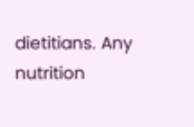dietitians. Any nutrition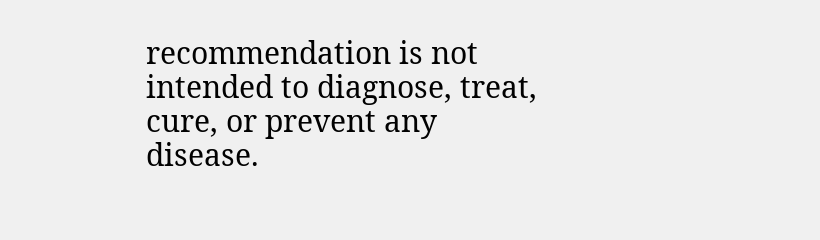recommendation is not intended to diagnose, treat, cure, or prevent any disease.